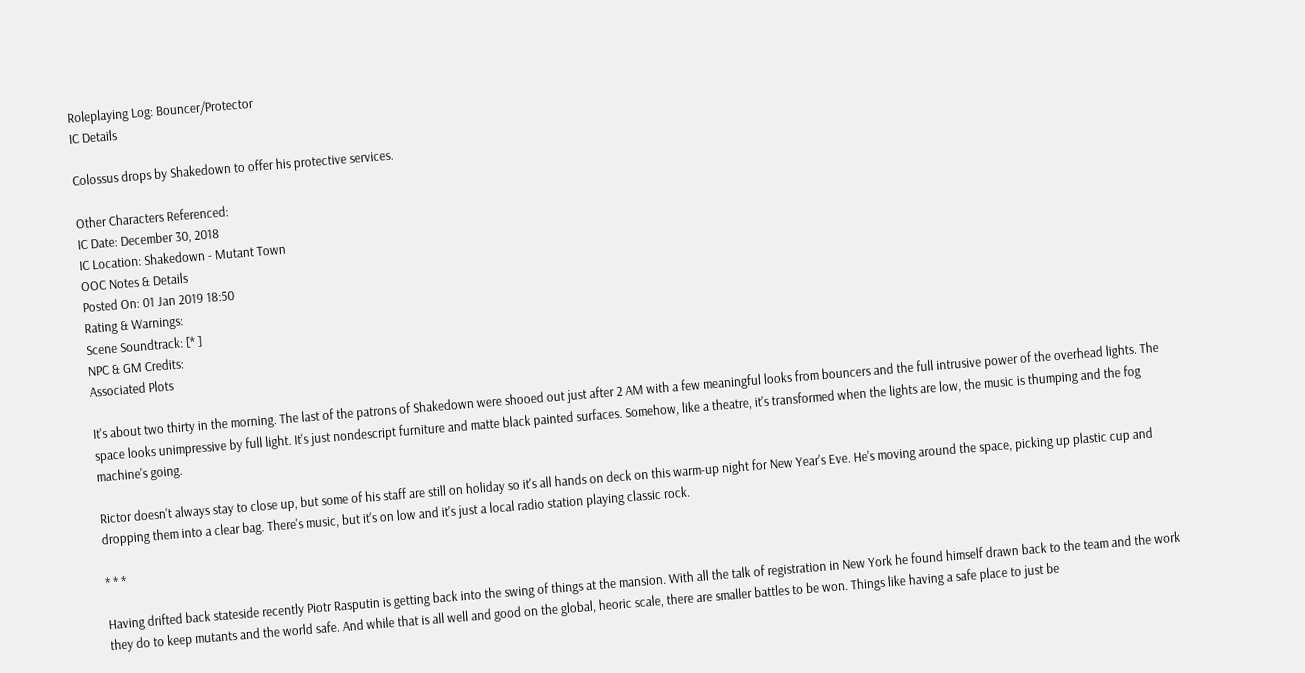Roleplaying Log: Bouncer/Protector
IC Details

Colossus drops by Shakedown to offer his protective services.

Other Characters Referenced:
IC Date: December 30, 2018
IC Location: Shakedown - Mutant Town
OOC Notes & Details
Posted On: 01 Jan 2019 18:50
Rating & Warnings:
Scene Soundtrack: [* ]
NPC & GM Credits:
Associated Plots

It's about two thirty in the morning. The last of the patrons of Shakedown were shooed out just after 2 AM with a few meaningful looks from bouncers and the full intrusive power of the overhead lights. The space looks unimpressive by full light. It's just nondescript furniture and matte black painted surfaces. Somehow, like a theatre, it's transformed when the lights are low, the music is thumping and the fog machine's going.

Rictor doesn't always stay to close up, but some of his staff are still on holiday so it's all hands on deck on this warm-up night for New Year's Eve. He's moving around the space, picking up plastic cup and dropping them into a clear bag. There's music, but it's on low and it's just a local radio station playing classic rock.

* * *

Having drifted back stateside recently Piotr Rasputin is getting back into the swing of things at the mansion. With all the talk of registration in New York he found himself drawn back to the team and the work they do to keep mutants and the world safe. And while that is all well and good on the global, heoric scale, there are smaller battles to be won. Things like having a safe place to just be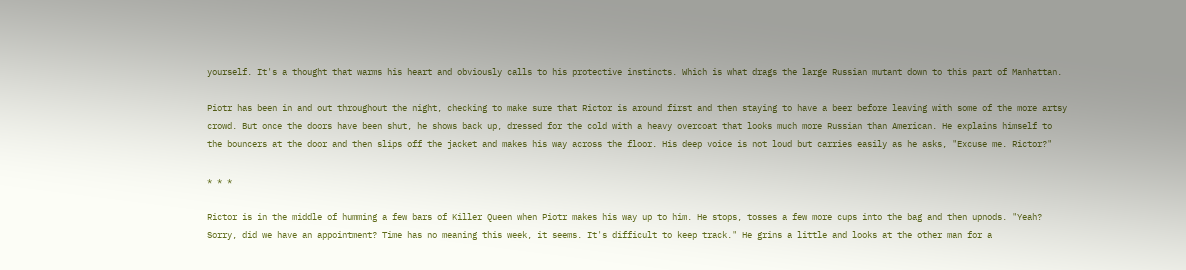yourself. It's a thought that warms his heart and obviously calls to his protective instincts. Which is what drags the large Russian mutant down to this part of Manhattan.

Piotr has been in and out throughout the night, checking to make sure that Rictor is around first and then staying to have a beer before leaving with some of the more artsy crowd. But once the doors have been shut, he shows back up, dressed for the cold with a heavy overcoat that looks much more Russian than American. He explains himself to the bouncers at the door and then slips off the jacket and makes his way across the floor. His deep voice is not loud but carries easily as he asks, "Excuse me. Rictor?"

* * *

Rictor is in the middle of humming a few bars of Killer Queen when Piotr makes his way up to him. He stops, tosses a few more cups into the bag and then upnods. "Yeah? Sorry, did we have an appointment? Time has no meaning this week, it seems. It's difficult to keep track." He grins a little and looks at the other man for a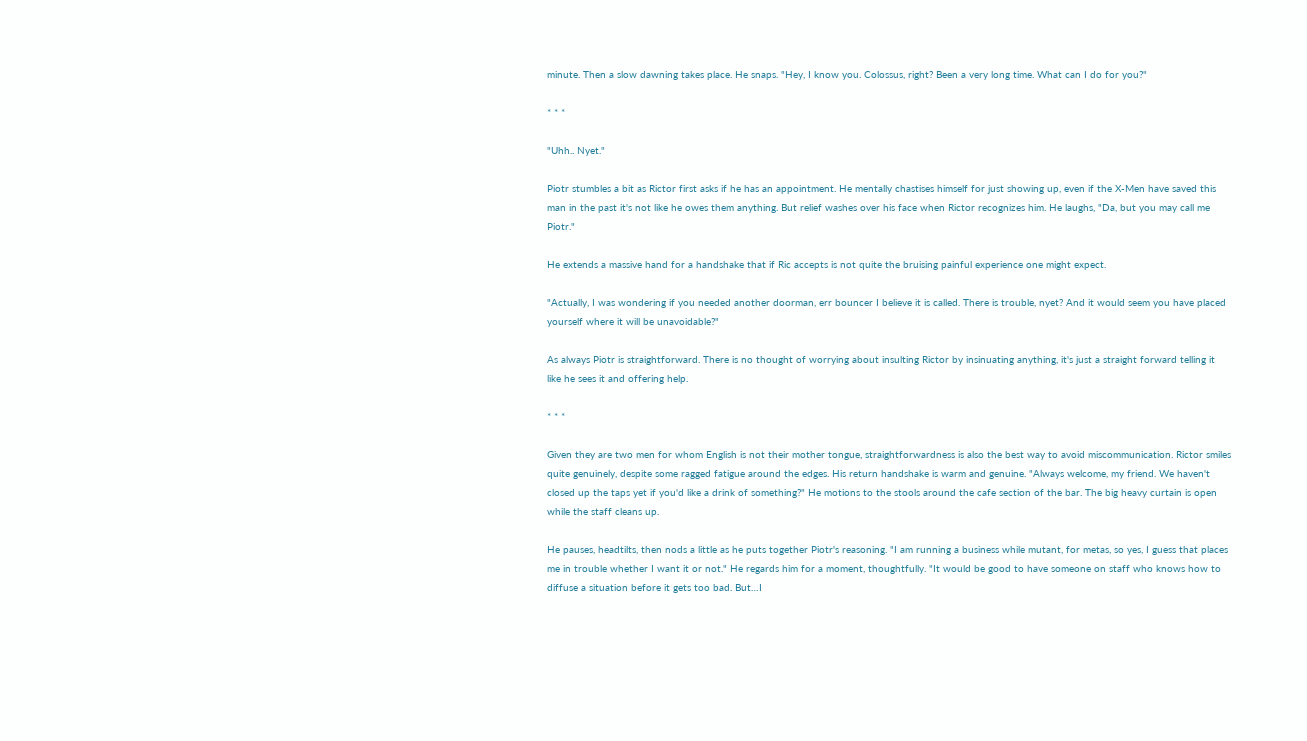minute. Then a slow dawning takes place. He snaps. "Hey, I know you. Colossus, right? Been a very long time. What can I do for you?"

* * *

"Uhh.. Nyet."

Piotr stumbles a bit as Rictor first asks if he has an appointment. He mentally chastises himself for just showing up, even if the X-Men have saved this man in the past it's not like he owes them anything. But relief washes over his face when Rictor recognizes him. He laughs, "Da, but you may call me Piotr."

He extends a massive hand for a handshake that if Ric accepts is not quite the bruising painful experience one might expect.

"Actually, I was wondering if you needed another doorman, err bouncer I believe it is called. There is trouble, nyet? And it would seem you have placed yourself where it will be unavoidable?"

As always Piotr is straightforward. There is no thought of worrying about insulting Rictor by insinuating anything, it's just a straight forward telling it like he sees it and offering help.

* * *

Given they are two men for whom English is not their mother tongue, straightforwardness is also the best way to avoid miscommunication. Rictor smiles quite genuinely, despite some ragged fatigue around the edges. His return handshake is warm and genuine. "Always welcome, my friend. We haven't closed up the taps yet if you'd like a drink of something?" He motions to the stools around the cafe section of the bar. The big heavy curtain is open while the staff cleans up.

He pauses, headtilts, then nods a little as he puts together Piotr's reasoning. "I am running a business while mutant, for metas, so yes, I guess that places me in trouble whether I want it or not." He regards him for a moment, thoughtfully. "It would be good to have someone on staff who knows how to diffuse a situation before it gets too bad. But…I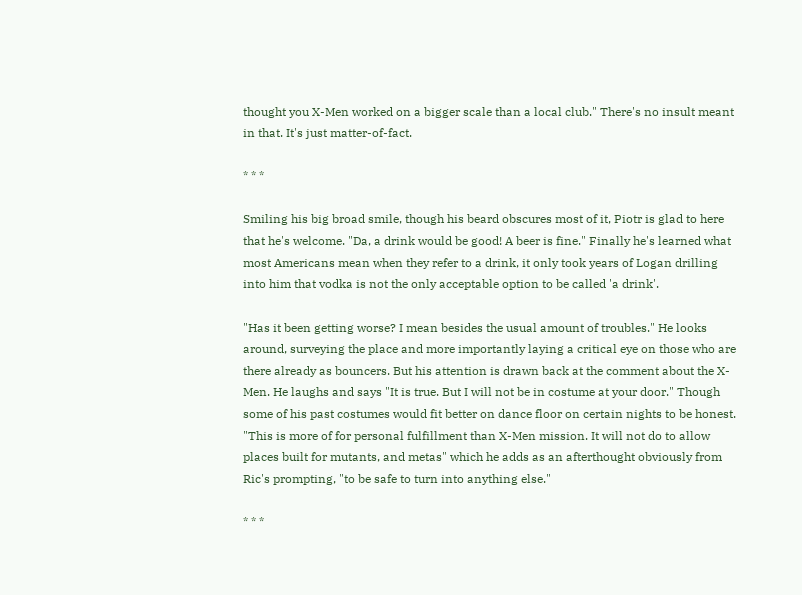thought you X-Men worked on a bigger scale than a local club." There's no insult meant in that. It's just matter-of-fact.

* * *

Smiling his big broad smile, though his beard obscures most of it, Piotr is glad to here that he's welcome. "Da, a drink would be good! A beer is fine." Finally he's learned what most Americans mean when they refer to a drink, it only took years of Logan drilling into him that vodka is not the only acceptable option to be called 'a drink'.

"Has it been getting worse? I mean besides the usual amount of troubles." He looks around, surveying the place and more importantly laying a critical eye on those who are there already as bouncers. But his attention is drawn back at the comment about the X-Men. He laughs and says "It is true. But I will not be in costume at your door." Though some of his past costumes would fit better on dance floor on certain nights to be honest. "This is more of for personal fulfillment than X-Men mission. It will not do to allow places built for mutants, and metas" which he adds as an afterthought obviously from Ric's prompting, "to be safe to turn into anything else."

* * *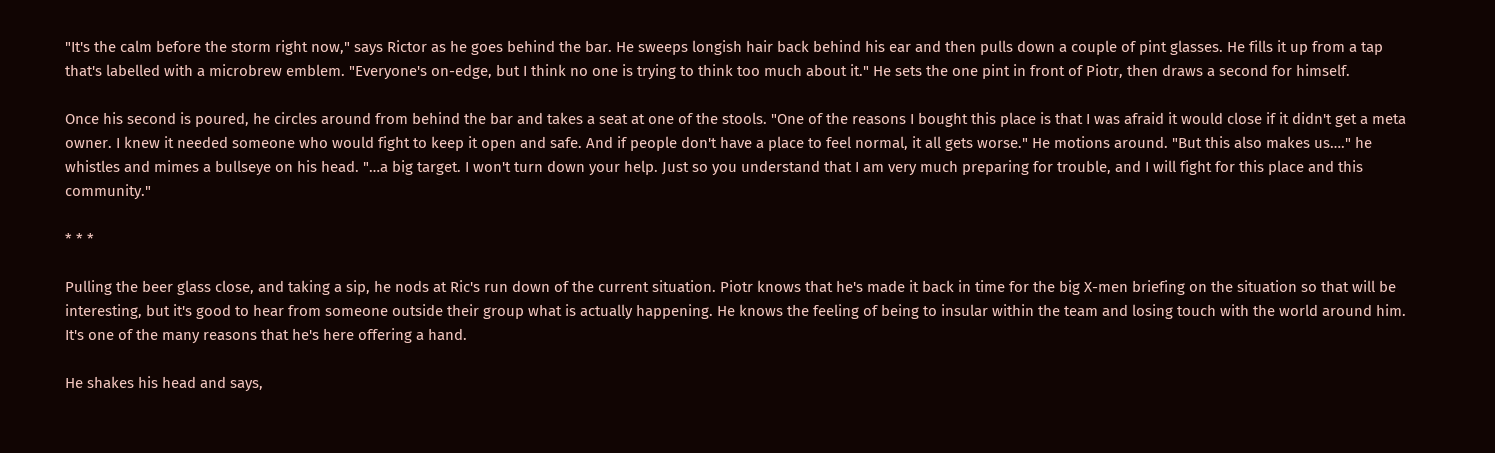"It's the calm before the storm right now," says Rictor as he goes behind the bar. He sweeps longish hair back behind his ear and then pulls down a couple of pint glasses. He fills it up from a tap that's labelled with a microbrew emblem. "Everyone's on-edge, but I think no one is trying to think too much about it." He sets the one pint in front of Piotr, then draws a second for himself.

Once his second is poured, he circles around from behind the bar and takes a seat at one of the stools. "One of the reasons I bought this place is that I was afraid it would close if it didn't get a meta owner. I knew it needed someone who would fight to keep it open and safe. And if people don't have a place to feel normal, it all gets worse." He motions around. "But this also makes us…." he whistles and mimes a bullseye on his head. "…a big target. I won't turn down your help. Just so you understand that I am very much preparing for trouble, and I will fight for this place and this community."

* * *

Pulling the beer glass close, and taking a sip, he nods at Ric's run down of the current situation. Piotr knows that he's made it back in time for the big X-men briefing on the situation so that will be interesting, but it's good to hear from someone outside their group what is actually happening. He knows the feeling of being to insular within the team and losing touch with the world around him. It's one of the many reasons that he's here offering a hand.

He shakes his head and says,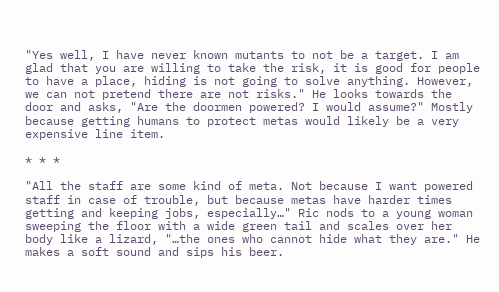"Yes well, I have never known mutants to not be a target. I am glad that you are willing to take the risk, it is good for people to have a place, hiding is not going to solve anything. However, we can not pretend there are not risks." He looks towards the door and asks, "Are the doormen powered? I would assume?" Mostly because getting humans to protect metas would likely be a very expensive line item.

* * *

"All the staff are some kind of meta. Not because I want powered staff in case of trouble, but because metas have harder times getting and keeping jobs, especially…" Ric nods to a young woman sweeping the floor with a wide green tail and scales over her body like a lizard, "…the ones who cannot hide what they are." He makes a soft sound and sips his beer.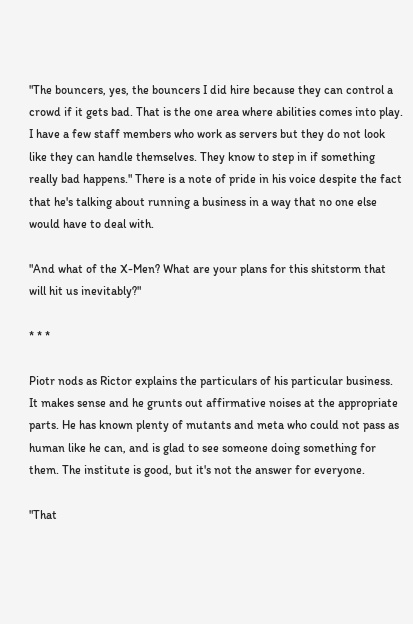"The bouncers, yes, the bouncers I did hire because they can control a crowd if it gets bad. That is the one area where abilities comes into play. I have a few staff members who work as servers but they do not look like they can handle themselves. They know to step in if something really bad happens." There is a note of pride in his voice despite the fact that he's talking about running a business in a way that no one else would have to deal with.

"And what of the X-Men? What are your plans for this shitstorm that will hit us inevitably?"

* * *

Piotr nods as Rictor explains the particulars of his particular business. It makes sense and he grunts out affirmative noises at the appropriate parts. He has known plenty of mutants and meta who could not pass as human like he can, and is glad to see someone doing something for them. The institute is good, but it's not the answer for everyone.

"That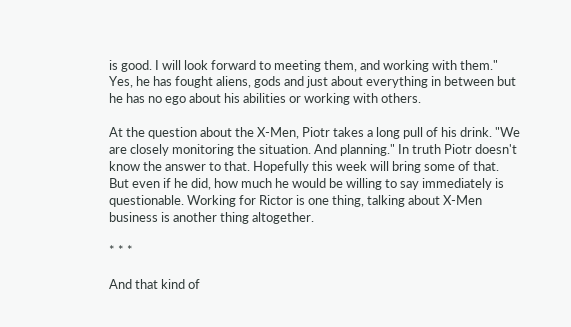is good. I will look forward to meeting them, and working with them." Yes, he has fought aliens, gods and just about everything in between but he has no ego about his abilities or working with others.

At the question about the X-Men, Piotr takes a long pull of his drink. "We are closely monitoring the situation. And planning." In truth Piotr doesn't know the answer to that. Hopefully this week will bring some of that. But even if he did, how much he would be willing to say immediately is questionable. Working for Rictor is one thing, talking about X-Men business is another thing altogether.

* * *

And that kind of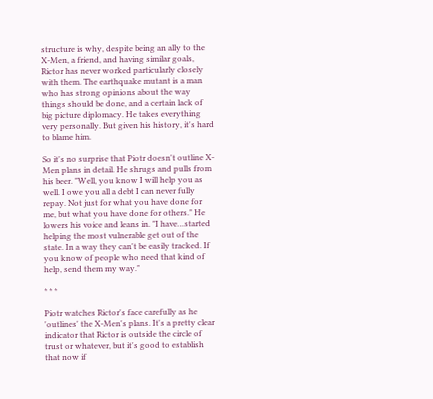structure is why, despite being an ally to the X-Men, a friend, and having similar goals, Rictor has never worked particularly closely with them. The earthquake mutant is a man who has strong opinions about the way things should be done, and a certain lack of big picture diplomacy. He takes everything very personally. But given his history, it's hard to blame him.

So it's no surprise that Piotr doesn't outline X-Men plans in detail. He shrugs and pulls from his beer. "Well, you know I will help you as well. I owe you all a debt I can never fully repay. Not just for what you have done for me, but what you have done for others." He lowers his voice and leans in. "I have…started helping the most vulnerable get out of the state. In a way they can't be easily tracked. If you know of people who need that kind of help, send them my way."

* * *

Piotr watches Rictor's face carefully as he 'outlines' the X-Men's plans. It's a pretty clear indicator that Rictor is outside the circle of trust or whatever, but it's good to establish that now if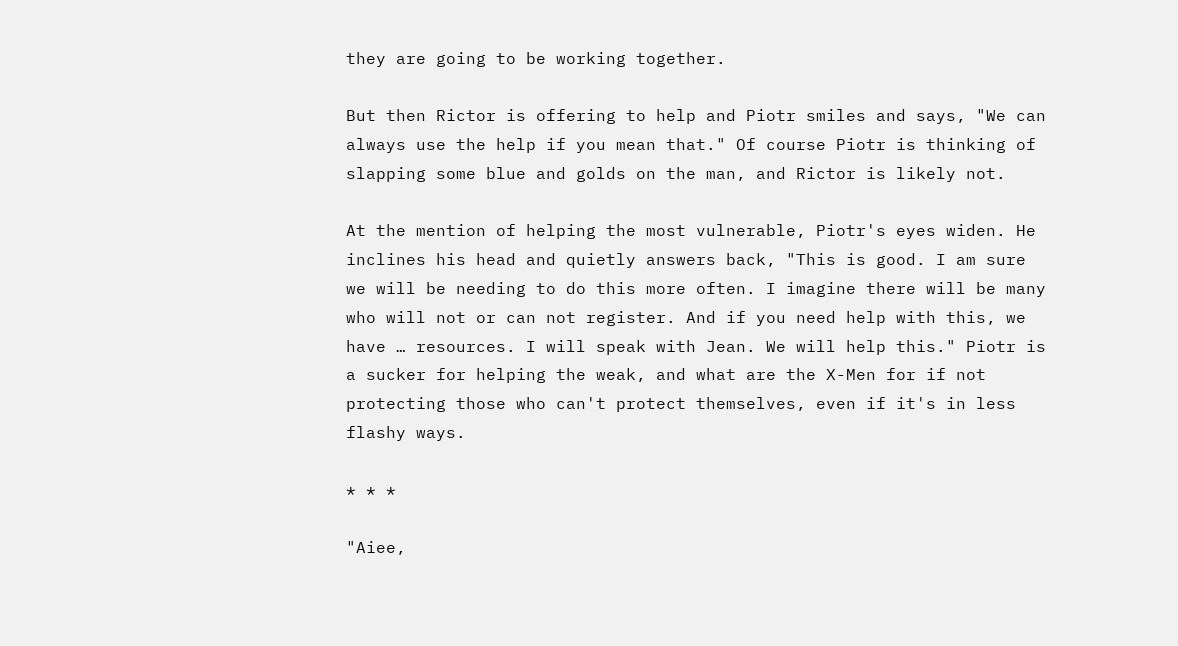they are going to be working together.

But then Rictor is offering to help and Piotr smiles and says, "We can always use the help if you mean that." Of course Piotr is thinking of slapping some blue and golds on the man, and Rictor is likely not.

At the mention of helping the most vulnerable, Piotr's eyes widen. He inclines his head and quietly answers back, "This is good. I am sure we will be needing to do this more often. I imagine there will be many who will not or can not register. And if you need help with this, we have … resources. I will speak with Jean. We will help this." Piotr is a sucker for helping the weak, and what are the X-Men for if not protecting those who can't protect themselves, even if it's in less flashy ways.

* * *

"Aiee,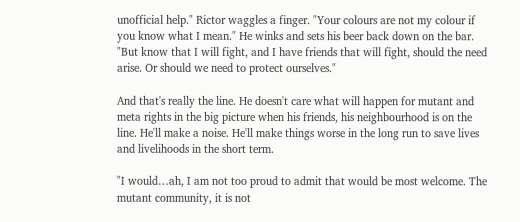unofficial help." Rictor waggles a finger. "Your colours are not my colour if you know what I mean." He winks and sets his beer back down on the bar. "But know that I will fight, and I have friends that will fight, should the need arise. Or should we need to protect ourselves."

And that's really the line. He doesn't care what will happen for mutant and meta rights in the big picture when his friends, his neighbourhood is on the line. He'll make a noise. He'll make things worse in the long run to save lives and livelihoods in the short term.

"I would…ah, I am not too proud to admit that would be most welcome. The mutant community, it is not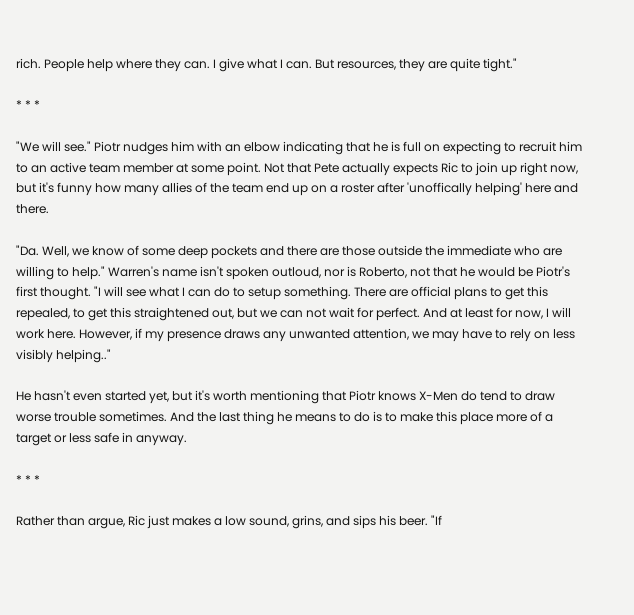rich. People help where they can. I give what I can. But resources, they are quite tight."

* * *

"We will see." Piotr nudges him with an elbow indicating that he is full on expecting to recruit him to an active team member at some point. Not that Pete actually expects Ric to join up right now, but it's funny how many allies of the team end up on a roster after 'unoffically helping' here and there.

"Da. Well, we know of some deep pockets and there are those outside the immediate who are willing to help." Warren's name isn't spoken outloud, nor is Roberto, not that he would be Piotr's first thought. "I will see what I can do to setup something. There are official plans to get this repealed, to get this straightened out, but we can not wait for perfect. And at least for now, I will work here. However, if my presence draws any unwanted attention, we may have to rely on less visibly helping.."

He hasn't even started yet, but it's worth mentioning that Piotr knows X-Men do tend to draw worse trouble sometimes. And the last thing he means to do is to make this place more of a target or less safe in anyway.

* * *

Rather than argue, Ric just makes a low sound, grins, and sips his beer. "If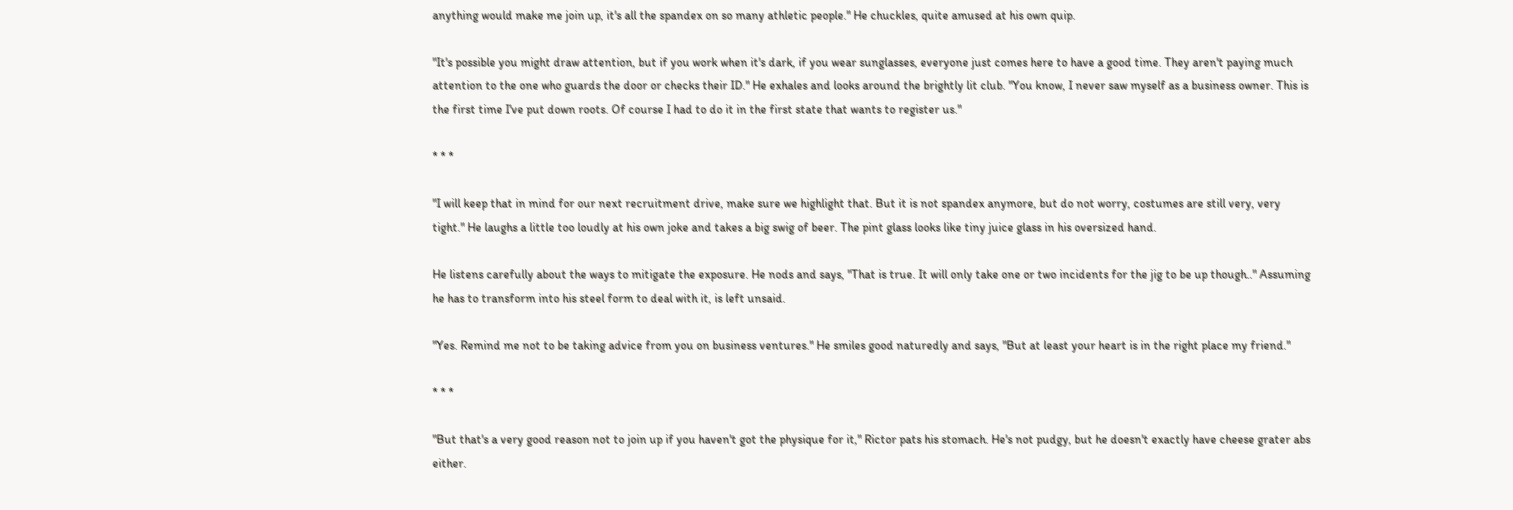anything would make me join up, it's all the spandex on so many athletic people." He chuckles, quite amused at his own quip.

"It's possible you might draw attention, but if you work when it's dark, if you wear sunglasses, everyone just comes here to have a good time. They aren't paying much attention to the one who guards the door or checks their ID." He exhales and looks around the brightly lit club. "You know, I never saw myself as a business owner. This is the first time I've put down roots. Of course I had to do it in the first state that wants to register us."

* * *

"I will keep that in mind for our next recruitment drive, make sure we highlight that. But it is not spandex anymore, but do not worry, costumes are still very, very tight." He laughs a little too loudly at his own joke and takes a big swig of beer. The pint glass looks like tiny juice glass in his oversized hand.

He listens carefully about the ways to mitigate the exposure. He nods and says, "That is true. It will only take one or two incidents for the jig to be up though.." Assuming he has to transform into his steel form to deal with it, is left unsaid.

"Yes. Remind me not to be taking advice from you on business ventures." He smiles good naturedly and says, "But at least your heart is in the right place my friend."

* * *

"But that's a very good reason not to join up if you haven't got the physique for it," Rictor pats his stomach. He's not pudgy, but he doesn't exactly have cheese grater abs either.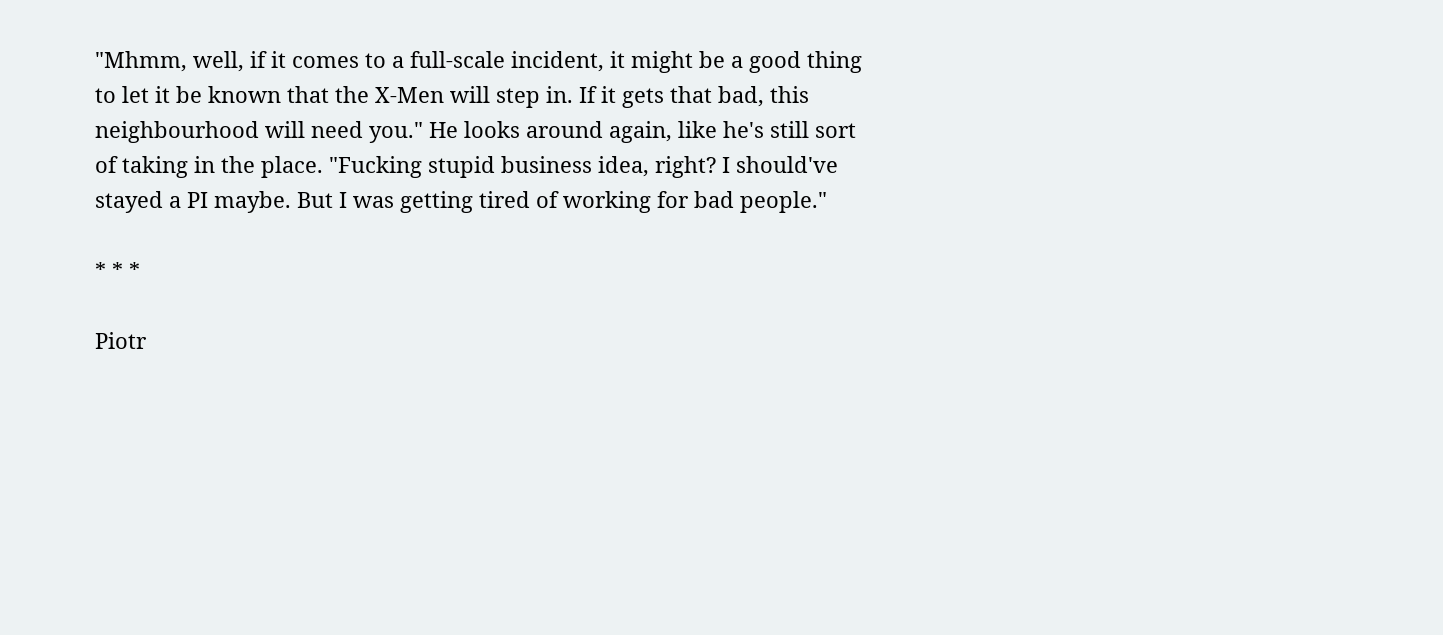"Mhmm, well, if it comes to a full-scale incident, it might be a good thing to let it be known that the X-Men will step in. If it gets that bad, this neighbourhood will need you." He looks around again, like he's still sort of taking in the place. "Fucking stupid business idea, right? I should've stayed a PI maybe. But I was getting tired of working for bad people."

* * *

Piotr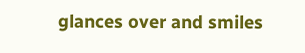glances over and smiles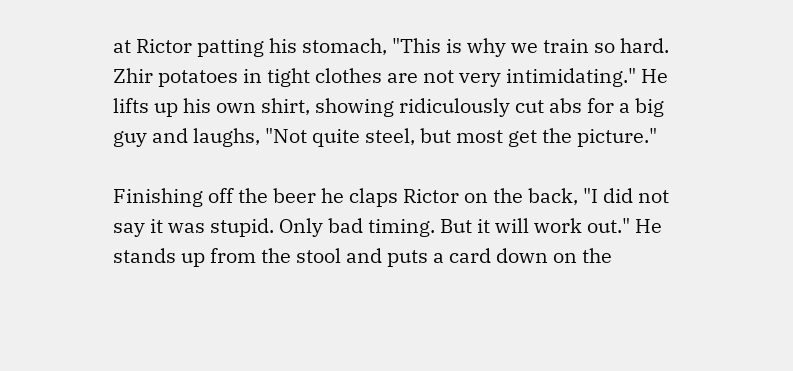at Rictor patting his stomach, "This is why we train so hard. Zhir potatoes in tight clothes are not very intimidating." He lifts up his own shirt, showing ridiculously cut abs for a big guy and laughs, "Not quite steel, but most get the picture."

Finishing off the beer he claps Rictor on the back, "I did not say it was stupid. Only bad timing. But it will work out." He stands up from the stool and puts a card down on the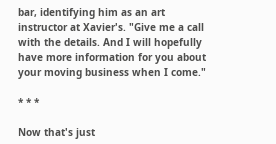bar, identifying him as an art instructor at Xavier's. "Give me a call with the details. And I will hopefully have more information for you about your moving business when I come."

* * *

Now that's just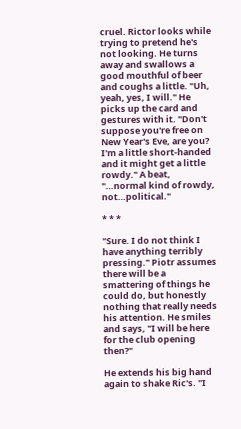cruel. Rictor looks while trying to pretend he's not looking. He turns away and swallows a good mouthful of beer and coughs a little. "Uh, yeah, yes, I will." He picks up the card and gestures with it. "Don't suppose you're free on New Year's Eve, are you? I'm a little short-handed and it might get a little rowdy." A beat, "…normal kind of rowdy, not…political."

* * *

"Sure. I do not think I have anything terribly pressing." Piotr assumes there will be a smattering of things he could do, but honestly nothing that really needs his attention. He smiles and says, "I will be here for the club opening then?"

He extends his big hand again to shake Ric's. "I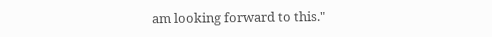am looking forward to this."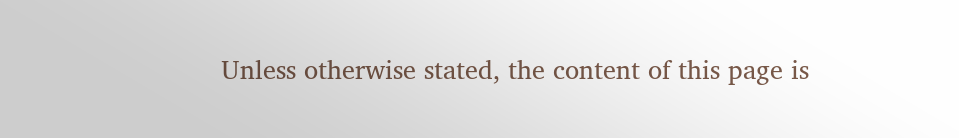Unless otherwise stated, the content of this page is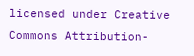licensed under Creative Commons Attribution-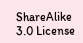ShareAlike 3.0 License